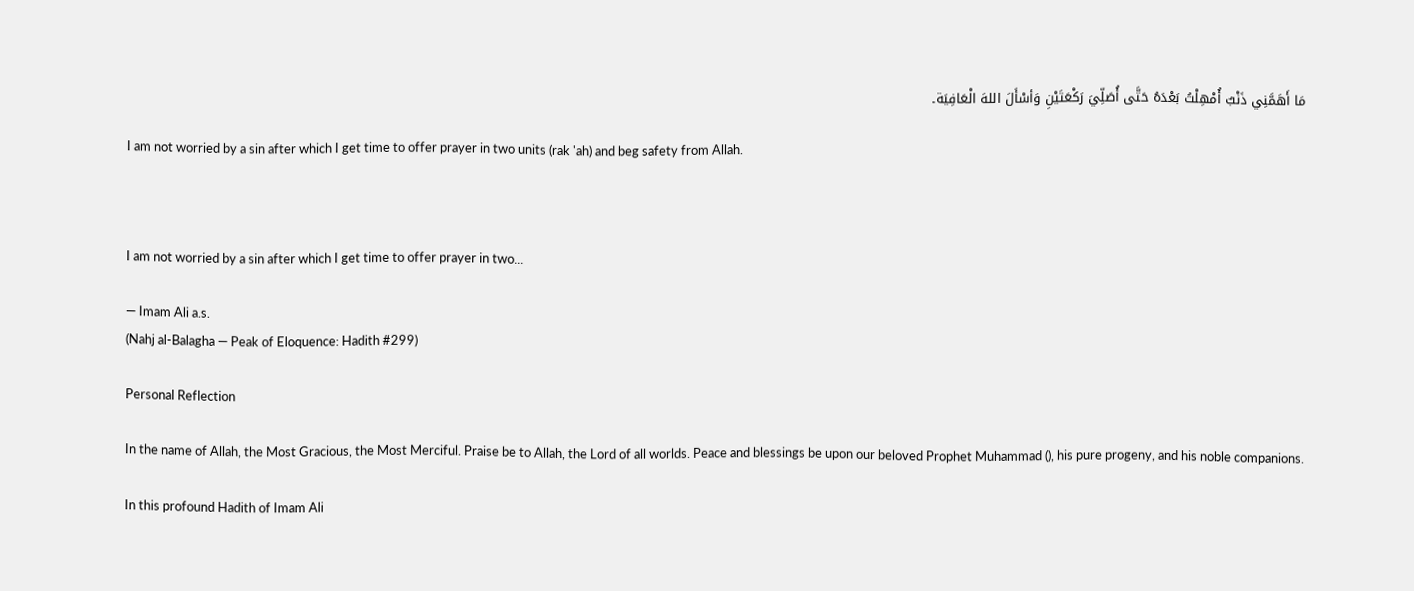مَا أَهَمَّنِي ذَنْبٌ أُمْهِلْتُ بَعْدَهُ حَتَّى أُصَلِّيَ رَكْعَتَيْنِ وَأسْأَلَ اللهَ الْعَافِيَة۔

I am not worried by a sin after which I get time to offer prayer in two units (rak 'ah) and beg safety from Allah.



I am not worried by a sin after which I get time to offer prayer in two...

— Imam Ali a.s.
(Nahj al-Balagha — Peak of Eloquence: Hadith #299)

Personal Reflection

In the name of Allah, the Most Gracious, the Most Merciful. Praise be to Allah, the Lord of all worlds. Peace and blessings be upon our beloved Prophet Muhammad (), his pure progeny, and his noble companions.

In this profound Hadith of Imam Ali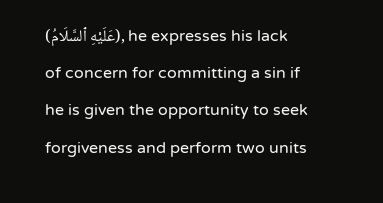(عَلَيْهِ ٱلسَّلَامُ), he expresses his lack of concern for committing a sin if he is given the opportunity to seek forgiveness and perform two units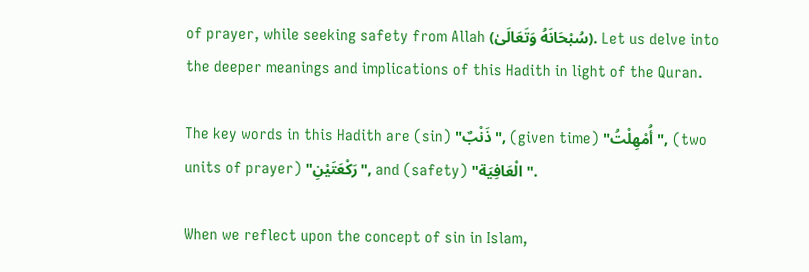of prayer, while seeking safety from Allah (سُبْحَانَهُ وَتَعَالَىٰ). Let us delve into the deeper meanings and implications of this Hadith in light of the Quran.

The key words in this Hadith are (sin) "ذَنْبٌ", (given time) "أُمْهِلْتُ", (two units of prayer) "رَكْعَتَيْنِ", and (safety) "الْعَافِيَة".

When we reflect upon the concept of sin in Islam,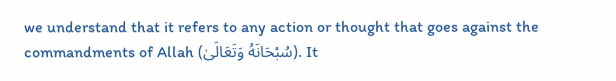we understand that it refers to any action or thought that goes against the commandments of Allah (سُبْحَانَهُ وَتَعَالَىٰ). It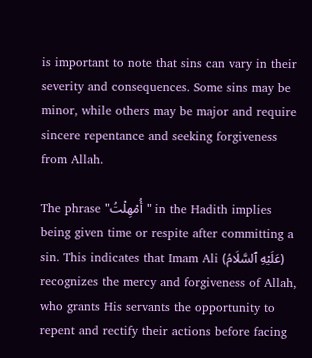is important to note that sins can vary in their severity and consequences. Some sins may be minor, while others may be major and require sincere repentance and seeking forgiveness from Allah.

The phrase "أُمْهِلْتُ" in the Hadith implies being given time or respite after committing a sin. This indicates that Imam Ali (عَلَيْهِ ٱلسَّلَامُ) recognizes the mercy and forgiveness of Allah, who grants His servants the opportunity to repent and rectify their actions before facing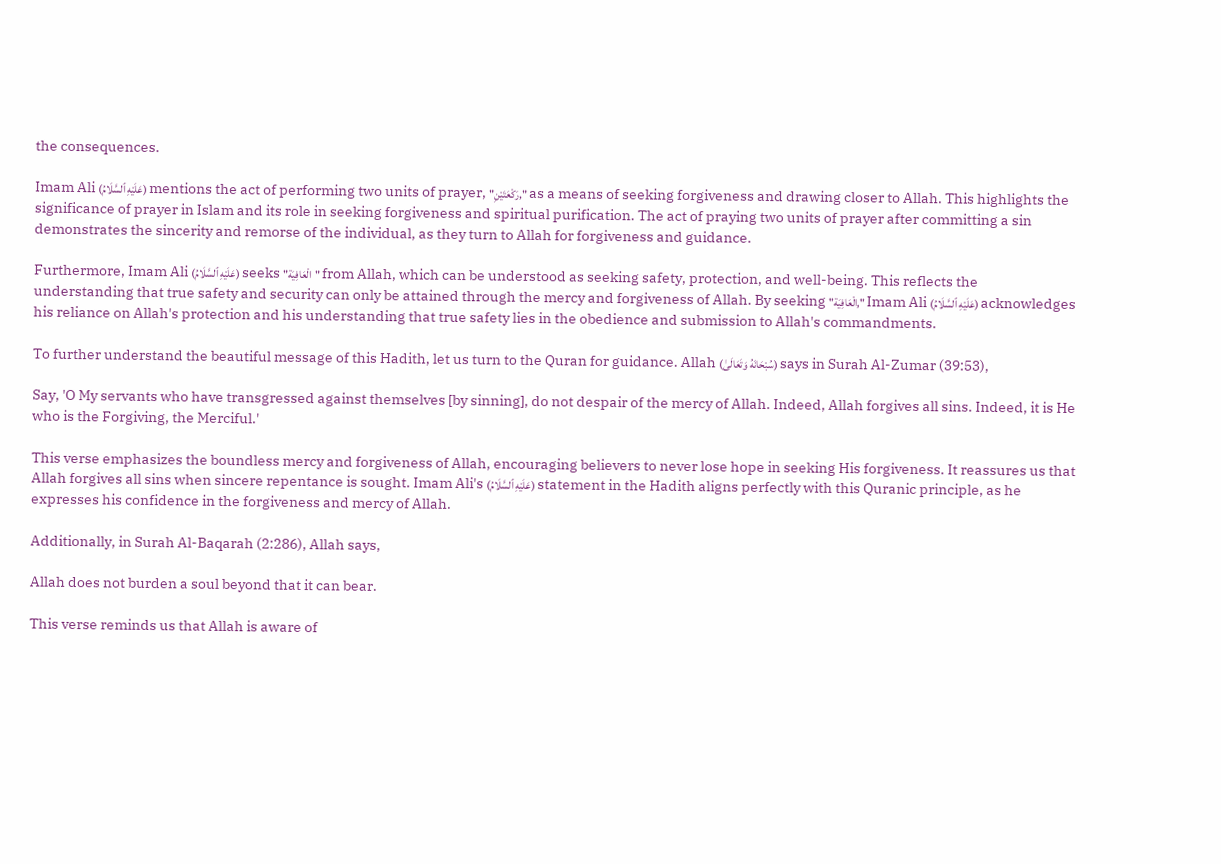the consequences.

Imam Ali (عَلَيْهِ ٱلسَّلَامُ) mentions the act of performing two units of prayer, "رَكْعَتَيْنِ," as a means of seeking forgiveness and drawing closer to Allah. This highlights the significance of prayer in Islam and its role in seeking forgiveness and spiritual purification. The act of praying two units of prayer after committing a sin demonstrates the sincerity and remorse of the individual, as they turn to Allah for forgiveness and guidance.

Furthermore, Imam Ali (عَلَيْهِ ٱلسَّلَامُ) seeks "الْعَافِيَة" from Allah, which can be understood as seeking safety, protection, and well-being. This reflects the understanding that true safety and security can only be attained through the mercy and forgiveness of Allah. By seeking "الْعَافِيَة," Imam Ali (عَلَيْهِ ٱلسَّلَامُ) acknowledges his reliance on Allah's protection and his understanding that true safety lies in the obedience and submission to Allah's commandments.

To further understand the beautiful message of this Hadith, let us turn to the Quran for guidance. Allah (سُبْحَانَهُ وَتَعَالَىٰ) says in Surah Al-Zumar (39:53),

Say, 'O My servants who have transgressed against themselves [by sinning], do not despair of the mercy of Allah. Indeed, Allah forgives all sins. Indeed, it is He who is the Forgiving, the Merciful.'

This verse emphasizes the boundless mercy and forgiveness of Allah, encouraging believers to never lose hope in seeking His forgiveness. It reassures us that Allah forgives all sins when sincere repentance is sought. Imam Ali's (عَلَيْهِ ٱلسَّلَامُ) statement in the Hadith aligns perfectly with this Quranic principle, as he expresses his confidence in the forgiveness and mercy of Allah.

Additionally, in Surah Al-Baqarah (2:286), Allah says,

Allah does not burden a soul beyond that it can bear.

This verse reminds us that Allah is aware of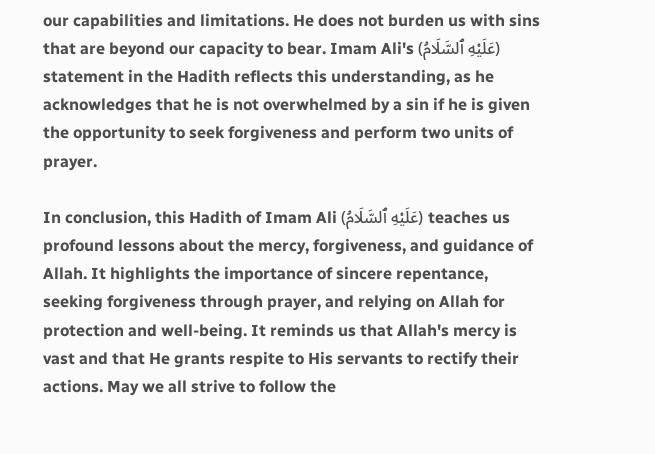our capabilities and limitations. He does not burden us with sins that are beyond our capacity to bear. Imam Ali's (عَلَيْهِ ٱلسَّلَامُ) statement in the Hadith reflects this understanding, as he acknowledges that he is not overwhelmed by a sin if he is given the opportunity to seek forgiveness and perform two units of prayer.

In conclusion, this Hadith of Imam Ali (عَلَيْهِ ٱلسَّلَامُ) teaches us profound lessons about the mercy, forgiveness, and guidance of Allah. It highlights the importance of sincere repentance, seeking forgiveness through prayer, and relying on Allah for protection and well-being. It reminds us that Allah's mercy is vast and that He grants respite to His servants to rectify their actions. May we all strive to follow the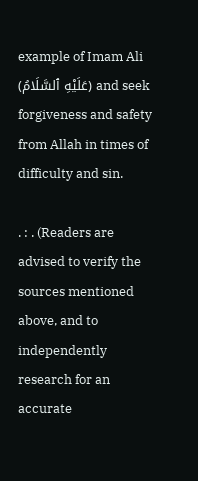example of Imam Ali (عَلَيْهِ ٱلسَّلَامُ) and seek forgiveness and safety from Allah in times of difficulty and sin.

. : . (Readers are advised to verify the sources mentioned above, and to independently research for an accurate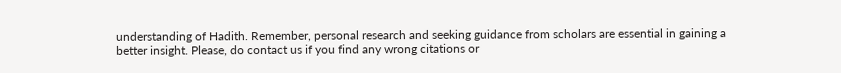understanding of Hadith. Remember, personal research and seeking guidance from scholars are essential in gaining a better insight. Please, do contact us if you find any wrong citations or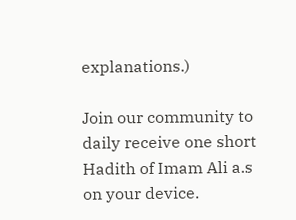explanations.)

Join our community to daily receive one short Hadith of Imam Ali a.s on your device.